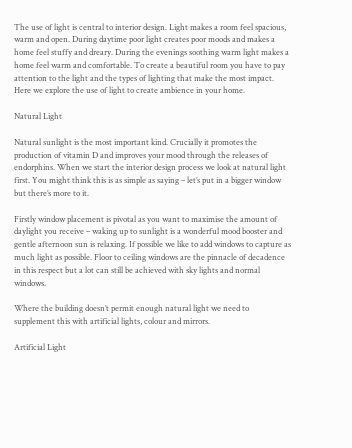The use of light is central to interior design. Light makes a room feel spacious, warm and open. During daytime poor light creates poor moods and makes a home feel stuffy and dreary. During the evenings soothing warm light makes a home feel warm and comfortable. To create a beautiful room you have to pay attention to the light and the types of lighting that make the most impact. Here we explore the use of light to create ambience in your home.

Natural Light

Natural sunlight is the most important kind. Crucially it promotes the production of vitamin D and improves your mood through the releases of endorphins. When we start the interior design process we look at natural light first. You might think this is as simple as saying – let’s put in a bigger window but there’s more to it.

Firstly window placement is pivotal as you want to maximise the amount of daylight you receive – waking up to sunlight is a wonderful mood booster and gentle afternoon sun is relaxing. If possible we like to add windows to capture as much light as possible. Floor to ceiling windows are the pinnacle of decadence in this respect but a lot can still be achieved with sky lights and normal windows.

Where the building doesn’t permit enough natural light we need to supplement this with artificial lights, colour and mirrors.

Artificial Light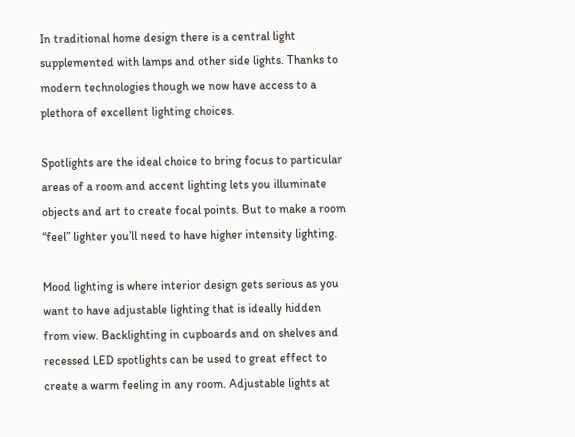In traditional home design there is a central light supplemented with lamps and other side lights. Thanks to modern technologies though we now have access to a plethora of excellent lighting choices.

Spotlights are the ideal choice to bring focus to particular areas of a room and accent lighting lets you illuminate objects and art to create focal points. But to make a room “feel” lighter you’ll need to have higher intensity lighting.

Mood lighting is where interior design gets serious as you want to have adjustable lighting that is ideally hidden from view. Backlighting in cupboards and on shelves and recessed LED spotlights can be used to great effect to create a warm feeling in any room. Adjustable lights at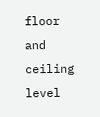floor and ceiling level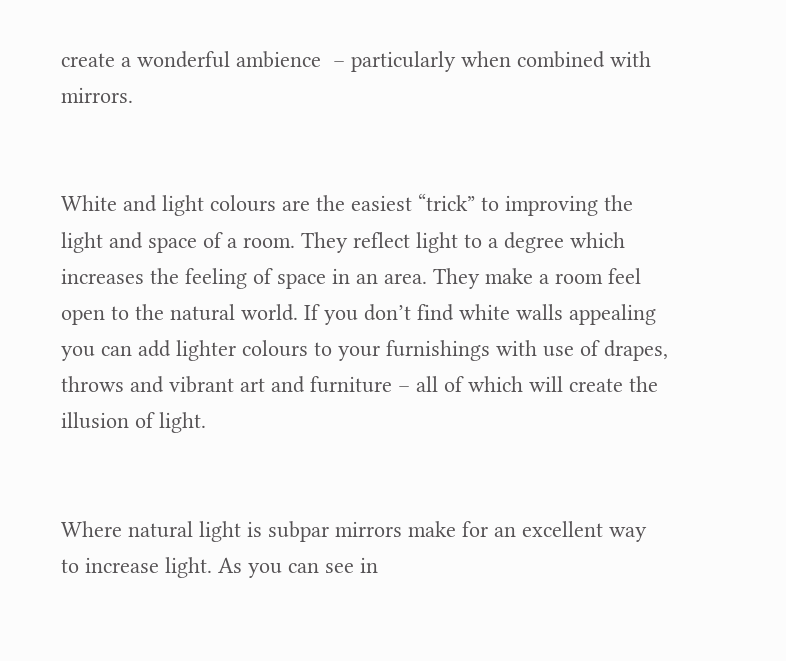create a wonderful ambience  – particularly when combined with mirrors.


White and light colours are the easiest “trick” to improving the light and space of a room. They reflect light to a degree which increases the feeling of space in an area. They make a room feel open to the natural world. If you don’t find white walls appealing you can add lighter colours to your furnishings with use of drapes, throws and vibrant art and furniture – all of which will create the illusion of light.


Where natural light is subpar mirrors make for an excellent way to increase light. As you can see in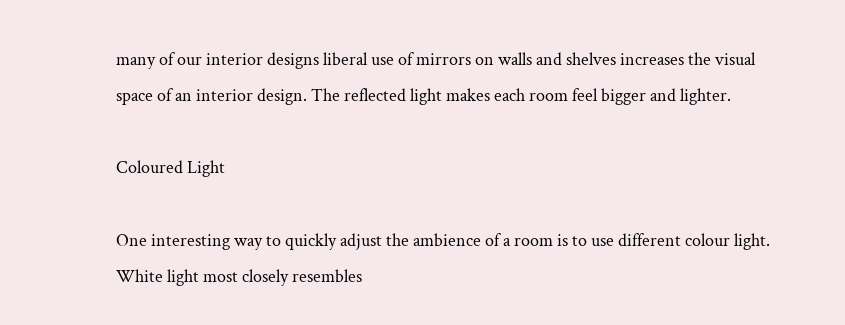many of our interior designs liberal use of mirrors on walls and shelves increases the visual space of an interior design. The reflected light makes each room feel bigger and lighter.

Coloured Light

One interesting way to quickly adjust the ambience of a room is to use different colour light. White light most closely resembles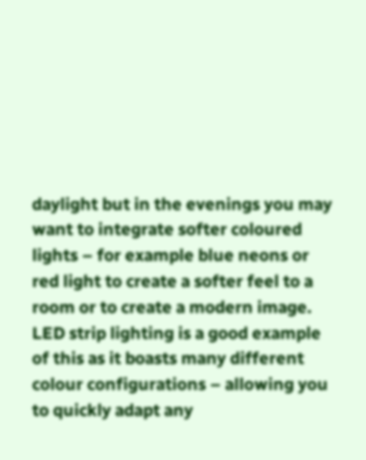daylight but in the evenings you may want to integrate softer coloured lights – for example blue neons or red light to create a softer feel to a room or to create a modern image. LED strip lighting is a good example of this as it boasts many different colour configurations – allowing you to quickly adapt any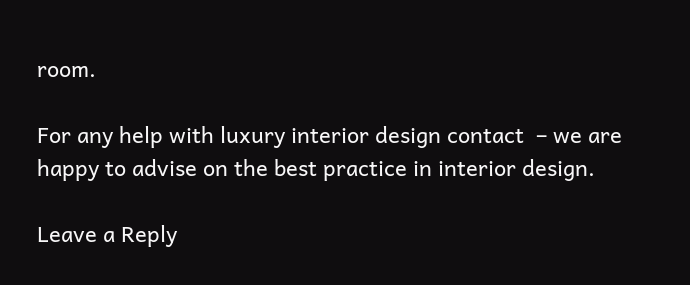room.

For any help with luxury interior design contact  – we are happy to advise on the best practice in interior design.

Leave a Reply